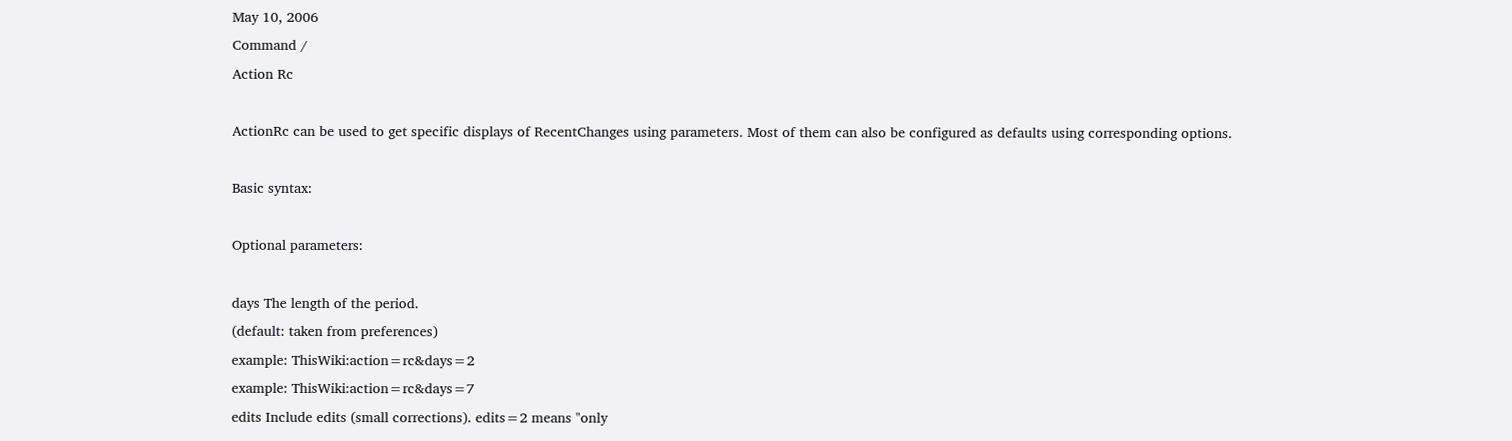May 10, 2006
Command /
Action Rc

ActionRc can be used to get specific displays of RecentChanges using parameters. Most of them can also be configured as defaults using corresponding options.

Basic syntax:

Optional parameters:

days The length of the period.
(default: taken from preferences)
example: ThisWiki:action=rc&days=2
example: ThisWiki:action=rc&days=7
edits Include edits (small corrections). edits=2 means "only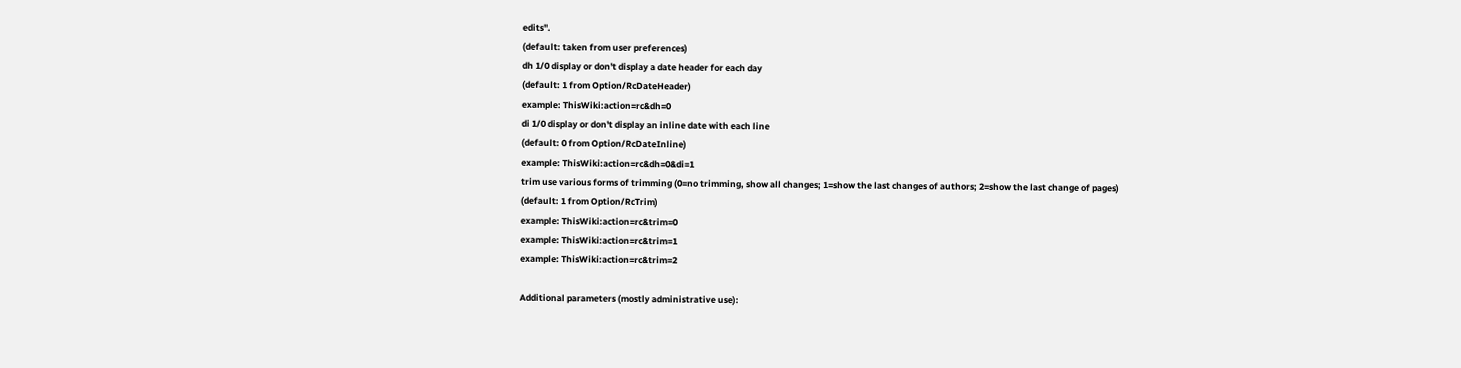edits".
(default: taken from user preferences)
dh 1/0 display or don't display a date header for each day
(default: 1 from Option/RcDateHeader)
example: ThisWiki:action=rc&dh=0
di 1/0 display or don't display an inline date with each line
(default: 0 from Option/RcDateInline)
example: ThisWiki:action=rc&dh=0&di=1
trim use various forms of trimming (0=no trimming, show all changes; 1=show the last changes of authors; 2=show the last change of pages)
(default: 1 from Option/RcTrim)
example: ThisWiki:action=rc&trim=0
example: ThisWiki:action=rc&trim=1
example: ThisWiki:action=rc&trim=2

Additional parameters (mostly administrative use):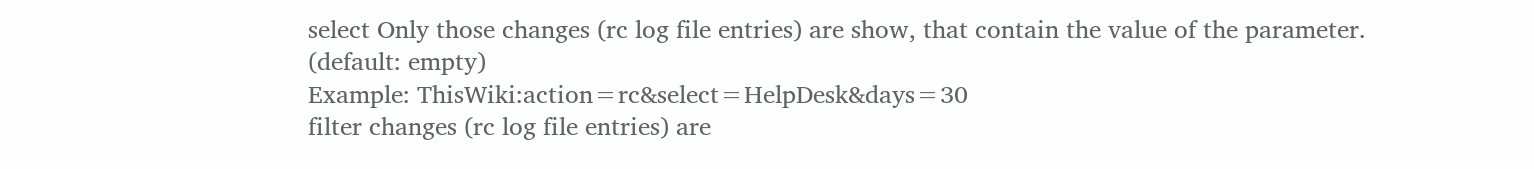select Only those changes (rc log file entries) are show, that contain the value of the parameter.
(default: empty)
Example: ThisWiki:action=rc&select=HelpDesk&days=30
filter changes (rc log file entries) are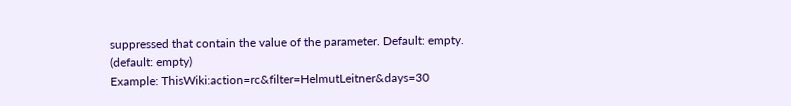suppressed that contain the value of the parameter. Default: empty.
(default: empty)
Example: ThisWiki:action=rc&filter=HelmutLeitner&days=30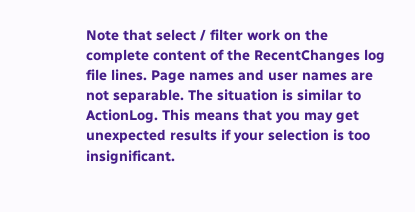Note that select / filter work on the complete content of the RecentChanges log file lines. Page names and user names are not separable. The situation is similar to ActionLog. This means that you may get unexpected results if your selection is too insignificant.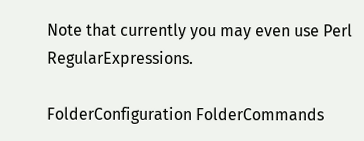Note that currently you may even use Perl RegularExpressions.

FolderConfiguration FolderCommands